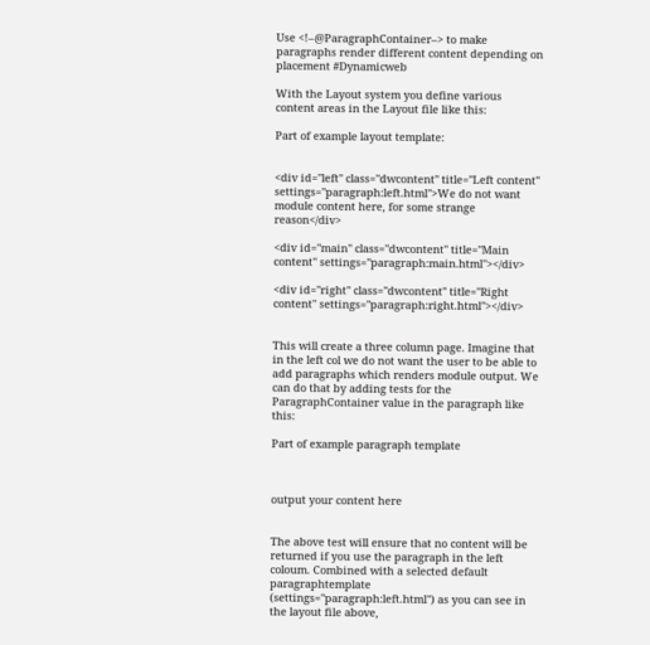Use <!–@ParagraphContainer–> to make paragraphs render different content depending on placement #Dynamicweb

With the Layout system you define various content areas in the Layout file like this:

Part of example layout template:


<div id="left" class="dwcontent" title="Left content" settings="paragraph:left.html">We do not want module content here, for some strange reason</div>

<div id="main" class="dwcontent" title="Main content" settings="paragraph:main.html"></div>

<div id="right" class="dwcontent" title="Right content" settings="paragraph:right.html"></div>


This will create a three column page. Imagine that in the left col we do not want the user to be able to add paragraphs which renders module output. We can do that by adding tests for the ParagraphContainer value in the paragraph like this:

Part of example paragraph template



output your content here


The above test will ensure that no content will be returned if you use the paragraph in the left coloum. Combined with a selected default paragraphtemplate (settings="paragraph:left.html") as you can see in the layout file above,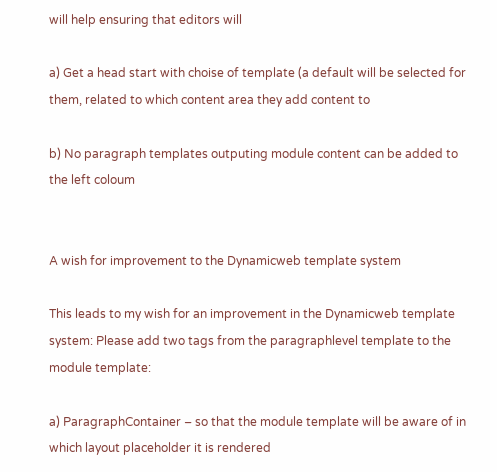will help ensuring that editors will

a) Get a head start with choise of template (a default will be selected for them, related to which content area they add content to

b) No paragraph templates outputing module content can be added to the left coloum


A wish for improvement to the Dynamicweb template system

This leads to my wish for an improvement in the Dynamicweb template system: Please add two tags from the paragraphlevel template to the module template:

a) ParagraphContainer – so that the module template will be aware of in which layout placeholder it is rendered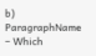b) ParagraphName – Which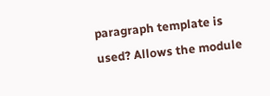paragraph template is used? Allows the module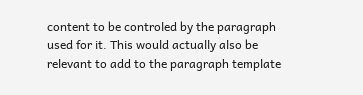content to be controled by the paragraph used for it. This would actually also be relevant to add to the paragraph template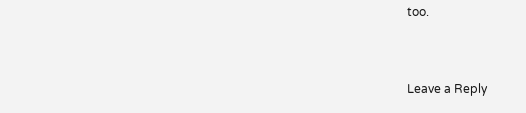too.


Leave a Reply